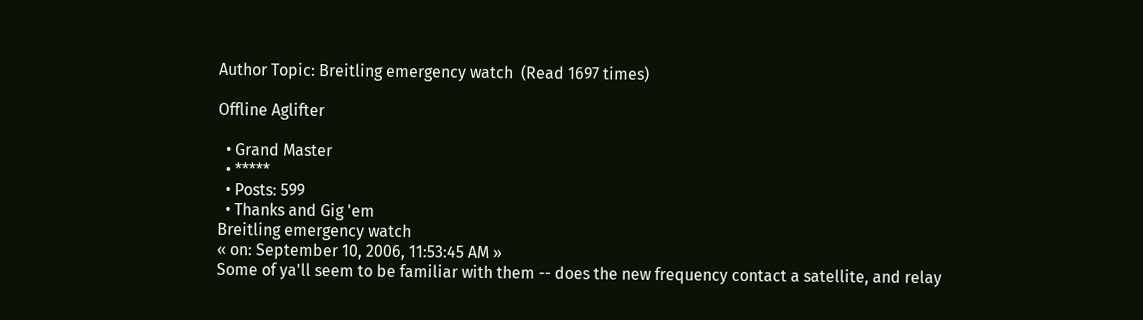Author Topic: Breitling emergency watch  (Read 1697 times)

Offline Aglifter

  • Grand Master
  • *****
  • Posts: 599
  • Thanks and Gig 'em
Breitling emergency watch
« on: September 10, 2006, 11:53:45 AM »
Some of ya'll seem to be familiar with them -- does the new frequency contact a satellite, and relay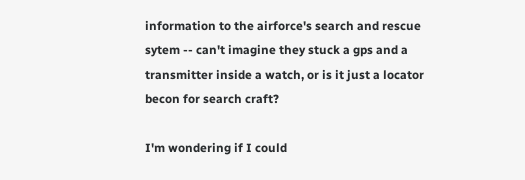information to the airforce's search and rescue sytem -- can't imagine they stuck a gps and a transmitter inside a watch, or is it just a locator becon for search craft?

I'm wondering if I could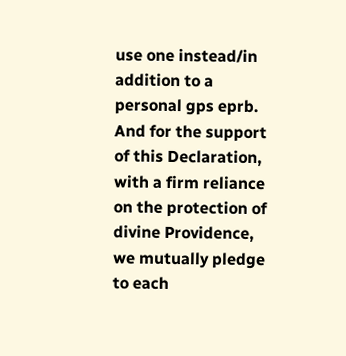use one instead/in addition to a personal gps eprb.
And for the support of this Declaration, with a firm reliance on the protection of divine Providence, we mutually pledge to each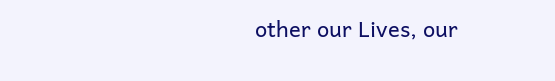other our Lives, our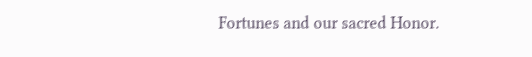Fortunes and our sacred Honor.